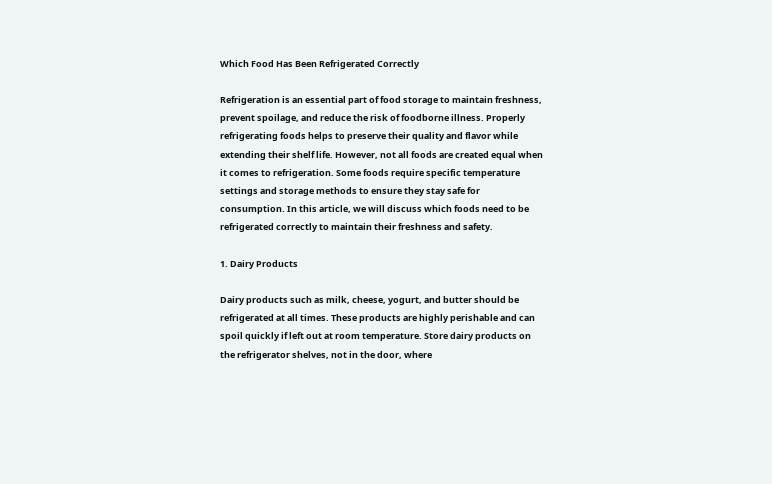Which Food Has Been Refrigerated Correctly

Refrigeration is an essential part of food storage to maintain freshness, prevent spoilage, and reduce the risk of foodborne illness. Properly refrigerating foods helps to preserve their quality and flavor while extending their shelf life. However, not all foods are created equal when it comes to refrigeration. Some foods require specific temperature settings and storage methods to ensure they stay safe for consumption. In this article, we will discuss which foods need to be refrigerated correctly to maintain their freshness and safety.

1. Dairy Products

Dairy products such as milk, cheese, yogurt, and butter should be refrigerated at all times. These products are highly perishable and can spoil quickly if left out at room temperature. Store dairy products on the refrigerator shelves, not in the door, where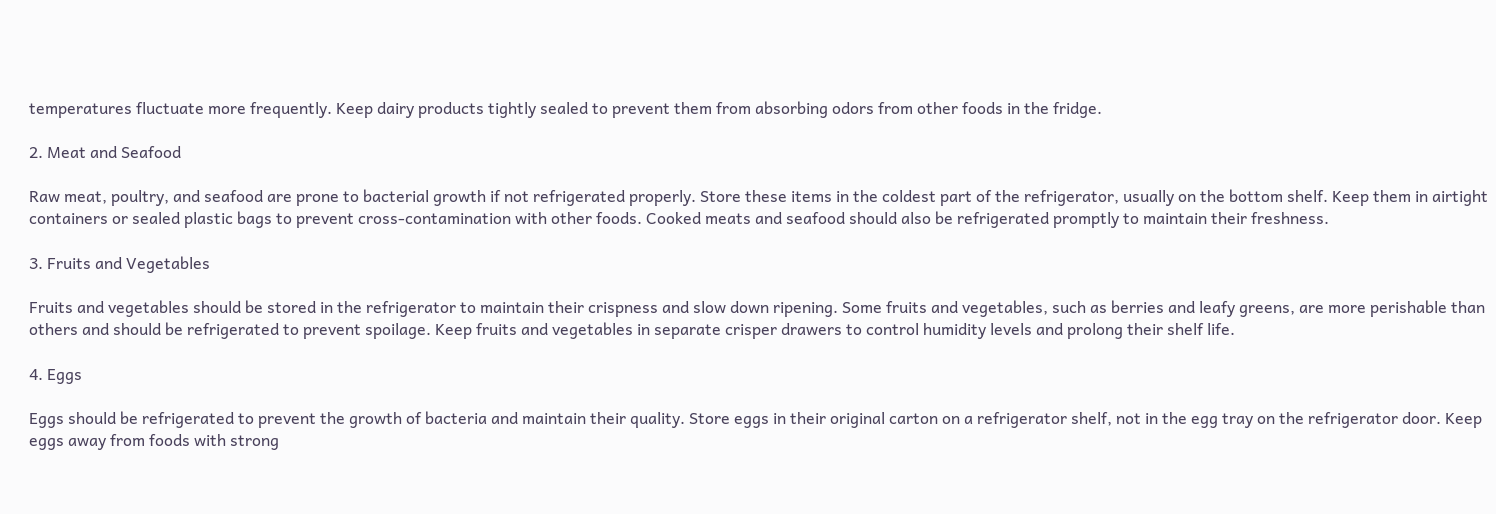temperatures fluctuate more frequently. Keep dairy products tightly sealed to prevent them from absorbing odors from other foods in the fridge.

2. Meat and Seafood

Raw meat, poultry, and seafood are prone to bacterial growth if not refrigerated properly. Store these items in the coldest part of the refrigerator, usually on the bottom shelf. Keep them in airtight containers or sealed plastic bags to prevent cross-contamination with other foods. Cooked meats and seafood should also be refrigerated promptly to maintain their freshness.

3. Fruits and Vegetables

Fruits and vegetables should be stored in the refrigerator to maintain their crispness and slow down ripening. Some fruits and vegetables, such as berries and leafy greens, are more perishable than others and should be refrigerated to prevent spoilage. Keep fruits and vegetables in separate crisper drawers to control humidity levels and prolong their shelf life.

4. Eggs

Eggs should be refrigerated to prevent the growth of bacteria and maintain their quality. Store eggs in their original carton on a refrigerator shelf, not in the egg tray on the refrigerator door. Keep eggs away from foods with strong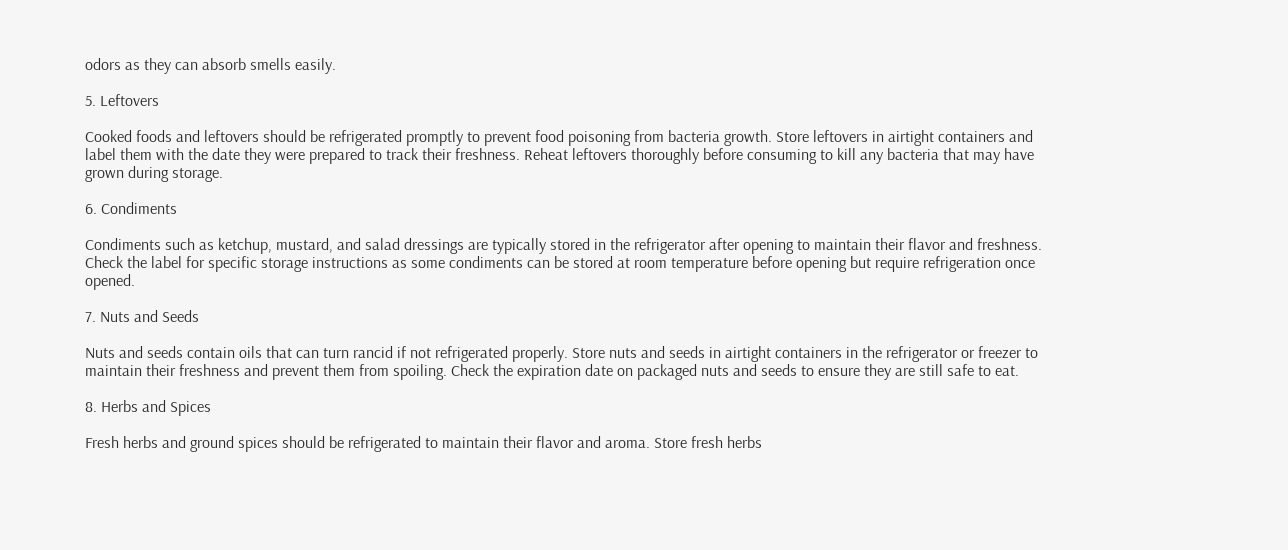odors as they can absorb smells easily.

5. Leftovers

Cooked foods and leftovers should be refrigerated promptly to prevent food poisoning from bacteria growth. Store leftovers in airtight containers and label them with the date they were prepared to track their freshness. Reheat leftovers thoroughly before consuming to kill any bacteria that may have grown during storage.

6. Condiments

Condiments such as ketchup, mustard, and salad dressings are typically stored in the refrigerator after opening to maintain their flavor and freshness. Check the label for specific storage instructions as some condiments can be stored at room temperature before opening but require refrigeration once opened.

7. Nuts and Seeds

Nuts and seeds contain oils that can turn rancid if not refrigerated properly. Store nuts and seeds in airtight containers in the refrigerator or freezer to maintain their freshness and prevent them from spoiling. Check the expiration date on packaged nuts and seeds to ensure they are still safe to eat.

8. Herbs and Spices

Fresh herbs and ground spices should be refrigerated to maintain their flavor and aroma. Store fresh herbs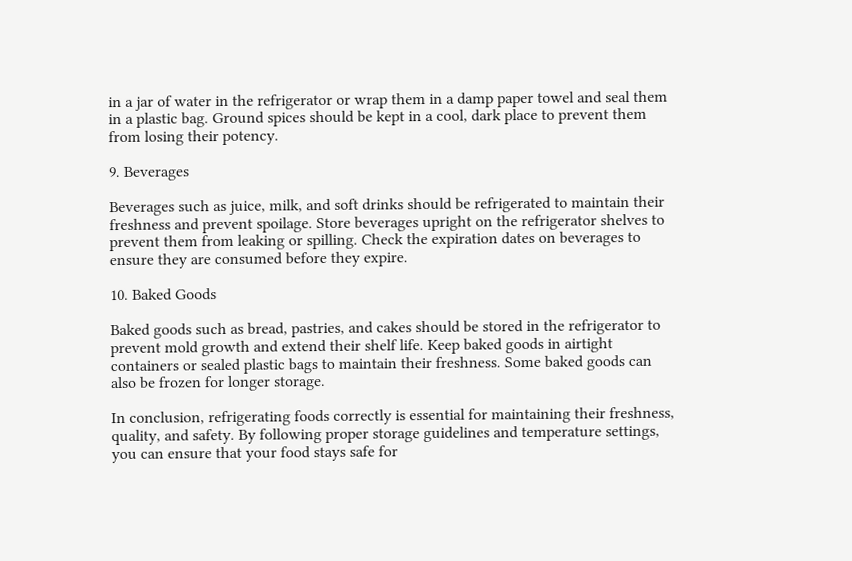in a jar of water in the refrigerator or wrap them in a damp paper towel and seal them in a plastic bag. Ground spices should be kept in a cool, dark place to prevent them from losing their potency.

9. Beverages

Beverages such as juice, milk, and soft drinks should be refrigerated to maintain their freshness and prevent spoilage. Store beverages upright on the refrigerator shelves to prevent them from leaking or spilling. Check the expiration dates on beverages to ensure they are consumed before they expire.

10. Baked Goods

Baked goods such as bread, pastries, and cakes should be stored in the refrigerator to prevent mold growth and extend their shelf life. Keep baked goods in airtight containers or sealed plastic bags to maintain their freshness. Some baked goods can also be frozen for longer storage.

In conclusion, refrigerating foods correctly is essential for maintaining their freshness, quality, and safety. By following proper storage guidelines and temperature settings, you can ensure that your food stays safe for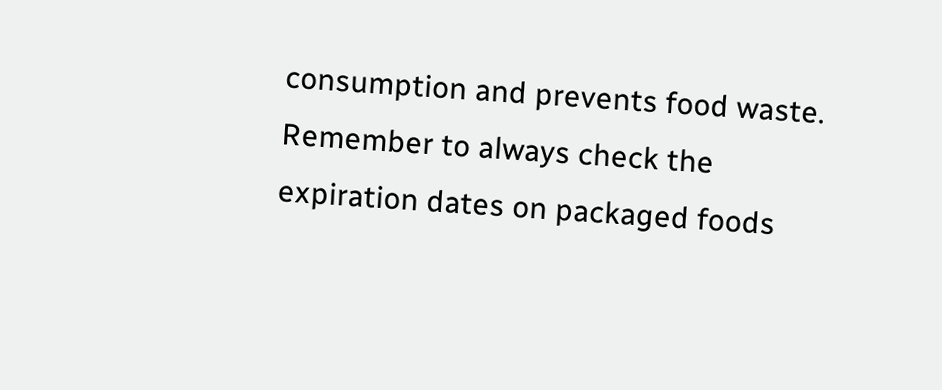consumption and prevents food waste. Remember to always check the expiration dates on packaged foods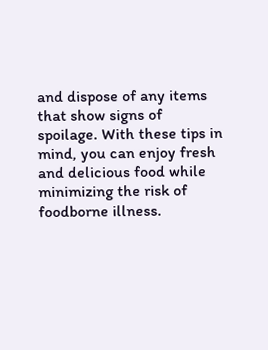and dispose of any items that show signs of spoilage. With these tips in mind, you can enjoy fresh and delicious food while minimizing the risk of foodborne illness.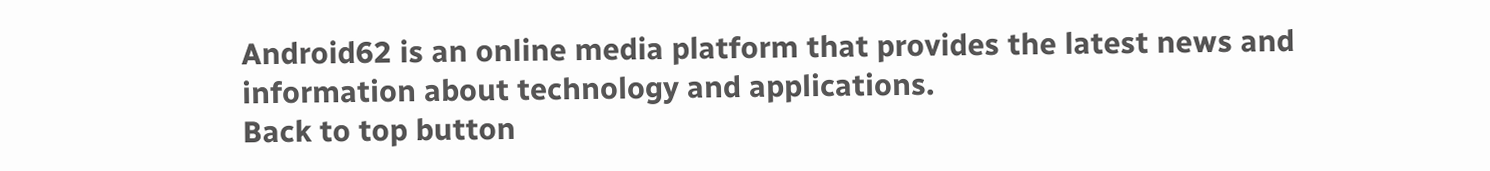Android62 is an online media platform that provides the latest news and information about technology and applications.
Back to top button